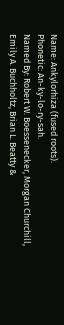Name: Ankylorhiza (fused roots).
Phonetic: An-ky-lo-ry-sah.
Named By: Robert W. Boessenecker, Morgan Churchill, Emily A. Buchholtz, Brian L. Beatty &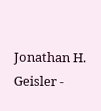Jonathan H. Geisler -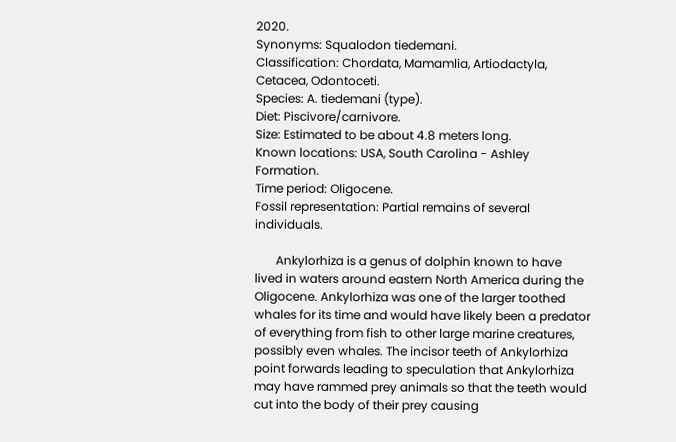2020.
Synonyms: Squalodon tiedemani.
Classification: Chordata, Mamamlia, Artiodactyla, Cetacea, Odontoceti.
Species: A. tiedemani (type).
Diet: Piscivore/carnivore.
Size: Estimated to be about 4.8 meters long.
Known locations: USA, South Carolina - Ashley Formation.
Time period: Oligocene.
Fossil representation: Partial remains of several individuals.

       Ankylorhiza is a genus of dolphin known to have lived in waters around eastern North America during the Oligocene. Ankylorhiza was one of the larger toothed whales for its time and would have likely been a predator of everything from fish to other large marine creatures, possibly even whales. The incisor teeth of Ankylorhiza point forwards leading to speculation that Ankylorhiza may have rammed prey animals so that the teeth would cut into the body of their prey causing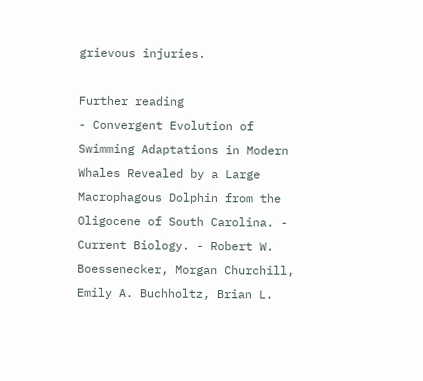grievous injuries.

Further reading
- Convergent Evolution of Swimming Adaptations in Modern Whales Revealed by a Large Macrophagous Dolphin from the Oligocene of South Carolina. - Current Biology. - Robert W. Boessenecker, Morgan Churchill, Emily A. Buchholtz, Brian L.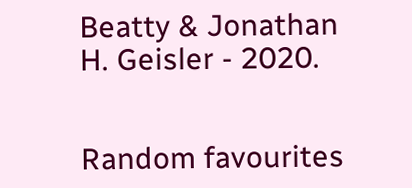Beatty & Jonathan H. Geisler - 2020.


Random favourites